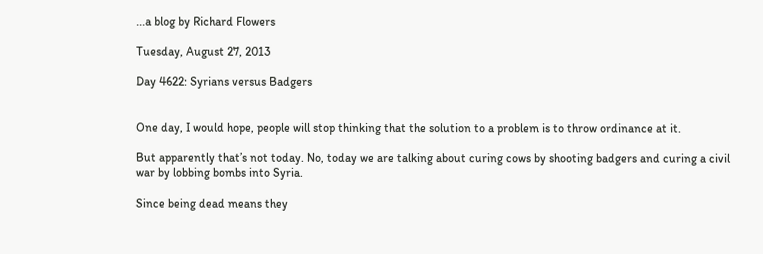...a blog by Richard Flowers

Tuesday, August 27, 2013

Day 4622: Syrians versus Badgers


One day, I would hope, people will stop thinking that the solution to a problem is to throw ordinance at it.

But apparently that’s not today. No, today we are talking about curing cows by shooting badgers and curing a civil war by lobbing bombs into Syria.

Since being dead means they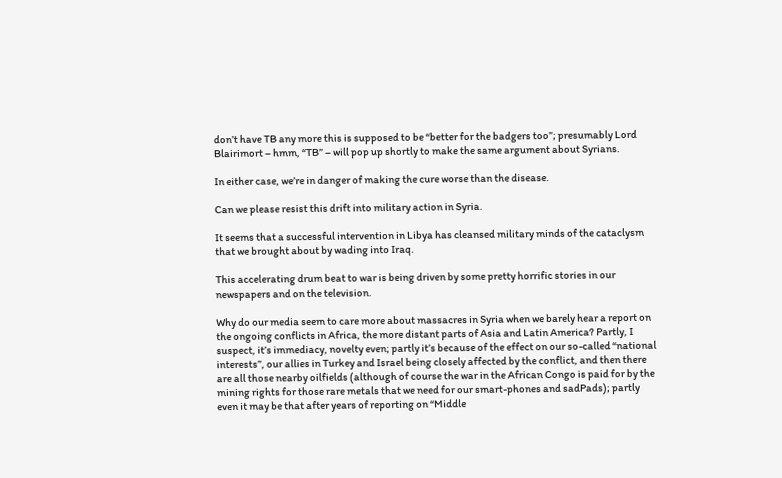don’t have TB any more this is supposed to be “better for the badgers too”; presumably Lord Blairimort – hmm, “TB” – will pop up shortly to make the same argument about Syrians.

In either case, we’re in danger of making the cure worse than the disease.

Can we please resist this drift into military action in Syria.

It seems that a successful intervention in Libya has cleansed military minds of the cataclysm that we brought about by wading into Iraq.

This accelerating drum beat to war is being driven by some pretty horrific stories in our newspapers and on the television.

Why do our media seem to care more about massacres in Syria when we barely hear a report on the ongoing conflicts in Africa, the more distant parts of Asia and Latin America? Partly, I suspect, it’s immediacy, novelty even; partly it’s because of the effect on our so-called “national interests”, our allies in Turkey and Israel being closely affected by the conflict, and then there are all those nearby oilfields (although of course the war in the African Congo is paid for by the mining rights for those rare metals that we need for our smart-phones and sadPads); partly even it may be that after years of reporting on “Middle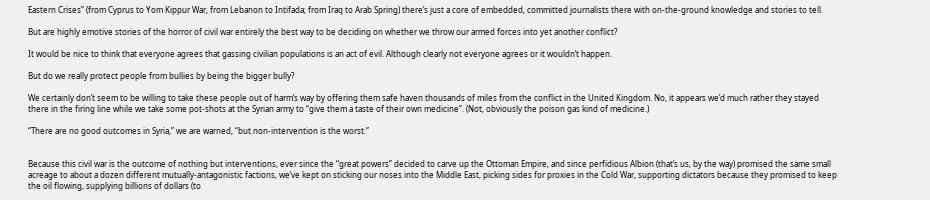Eastern Crises” (from Cyprus to Yom Kippur War, from Lebanon to Intifada; from Iraq to Arab Spring) there’s just a core of embedded, committed journalists there with on-the-ground knowledge and stories to tell.

But are highly emotive stories of the horror of civil war entirely the best way to be deciding on whether we throw our armed forces into yet another conflict?

It would be nice to think that everyone agrees that gassing civilian populations is an act of evil. Although clearly not everyone agrees or it wouldn’t happen.

But do we really protect people from bullies by being the bigger bully?

We certainly don’t seem to be willing to take these people out of harm’s way by offering them safe haven thousands of miles from the conflict in the United Kingdom. No, it appears we’d much rather they stayed there in the firing line while we take some pot-shots at the Syrian army to “give them a taste of their own medicine”. (Not, obviously the poison gas kind of medicine.)

“There are no good outcomes in Syria,” we are warned, “but non-intervention is the worst.”


Because this civil war is the outcome of nothing but interventions, ever since the “great powers” decided to carve up the Ottoman Empire, and since perfidious Albion (that’s us, by the way) promised the same small acreage to about a dozen different mutually-antagonistic factions, we’ve kept on sticking our noses into the Middle East, picking sides for proxies in the Cold War, supporting dictators because they promised to keep the oil flowing, supplying billions of dollars (to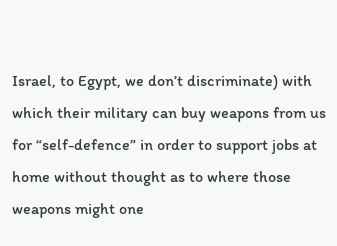Israel, to Egypt, we don’t discriminate) with which their military can buy weapons from us for “self-defence” in order to support jobs at home without thought as to where those weapons might one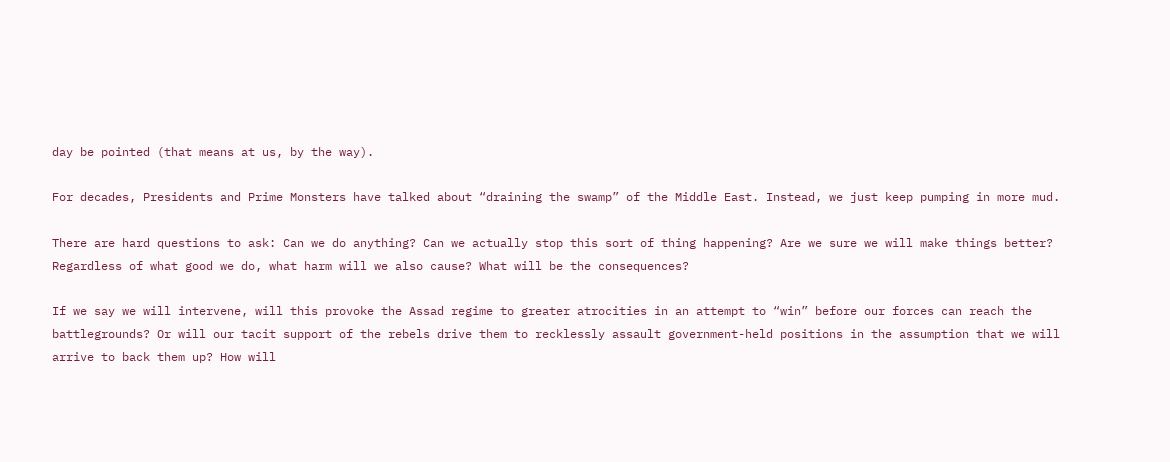day be pointed (that means at us, by the way).

For decades, Presidents and Prime Monsters have talked about “draining the swamp” of the Middle East. Instead, we just keep pumping in more mud.

There are hard questions to ask: Can we do anything? Can we actually stop this sort of thing happening? Are we sure we will make things better? Regardless of what good we do, what harm will we also cause? What will be the consequences?

If we say we will intervene, will this provoke the Assad regime to greater atrocities in an attempt to “win” before our forces can reach the battlegrounds? Or will our tacit support of the rebels drive them to recklessly assault government-held positions in the assumption that we will arrive to back them up? How will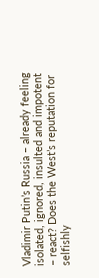Vladimir Putin’s Russia – already feeling isolated, ignored, insulted and impotent – react? Does the West’s reputation for selfishly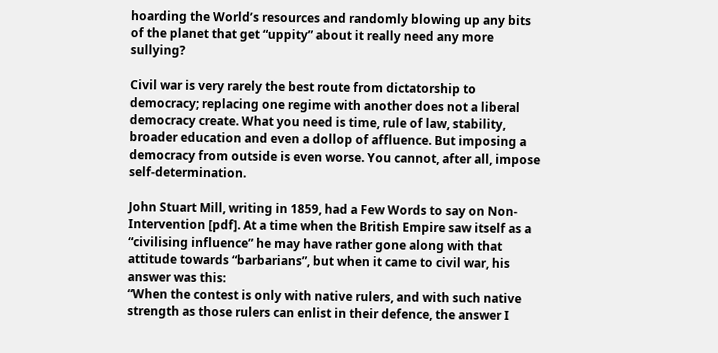hoarding the World’s resources and randomly blowing up any bits of the planet that get “uppity” about it really need any more sullying?

Civil war is very rarely the best route from dictatorship to democracy; replacing one regime with another does not a liberal democracy create. What you need is time, rule of law, stability, broader education and even a dollop of affluence. But imposing a democracy from outside is even worse. You cannot, after all, impose self-determination.

John Stuart Mill, writing in 1859, had a Few Words to say on Non-Intervention [pdf]. At a time when the British Empire saw itself as a “civilising influence” he may have rather gone along with that attitude towards “barbarians”, but when it came to civil war, his answer was this:
“When the contest is only with native rulers, and with such native strength as those rulers can enlist in their defence, the answer I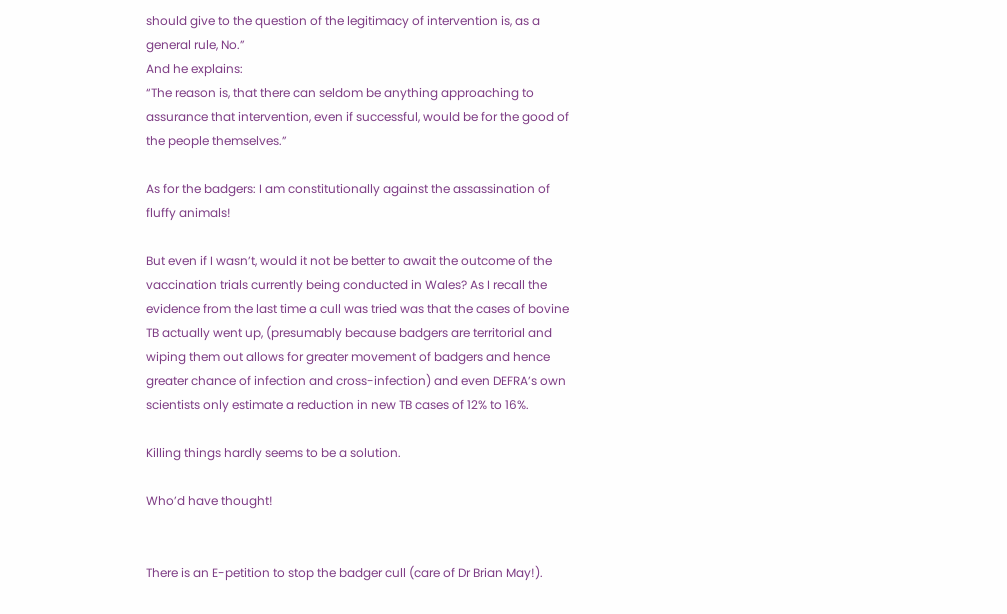should give to the question of the legitimacy of intervention is, as a general rule, No.”
And he explains:
“The reason is, that there can seldom be anything approaching to assurance that intervention, even if successful, would be for the good of the people themselves.”

As for the badgers: I am constitutionally against the assassination of fluffy animals!

But even if I wasn’t, would it not be better to await the outcome of the vaccination trials currently being conducted in Wales? As I recall the evidence from the last time a cull was tried was that the cases of bovine TB actually went up, (presumably because badgers are territorial and wiping them out allows for greater movement of badgers and hence greater chance of infection and cross-infection) and even DEFRA’s own scientists only estimate a reduction in new TB cases of 12% to 16%.

Killing things hardly seems to be a solution.

Who’d have thought!


There is an E-petition to stop the badger cull (care of Dr Brian May!).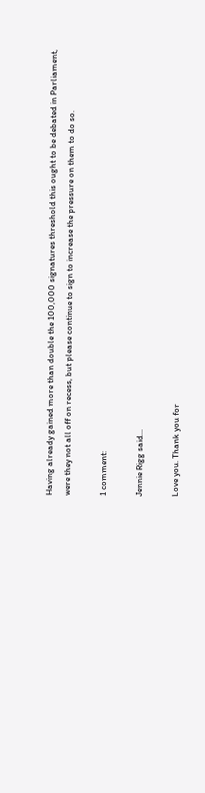Having already gained more than double the 100,000 signatures threshold this ought to be debated in Parliament, were they not all off on recess, but please continue to sign to increase the pressure on them to do so.

1 comment:

Jennie Rigg said...

Love you. Thank you for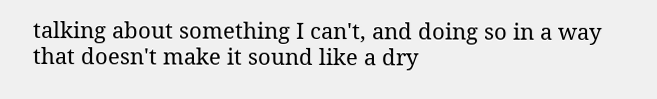talking about something I can't, and doing so in a way that doesn't make it sound like a dry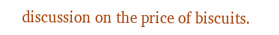discussion on the price of biscuits.